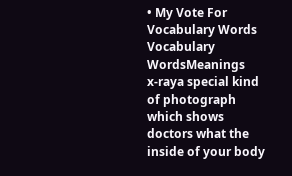• My Vote For Vocabulary Words
Vocabulary WordsMeanings
x-raya special kind of photograph which shows doctors what the inside of your body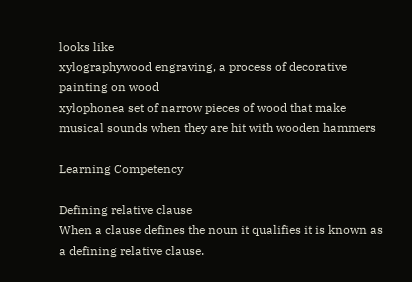looks like
xylographywood engraving, a process of decorative painting on wood
xylophonea set of narrow pieces of wood that make musical sounds when they are hit with wooden hammers

Learning Competency

Defining relative clause
When a clause defines the noun it qualifies it is known as a defining relative clause.